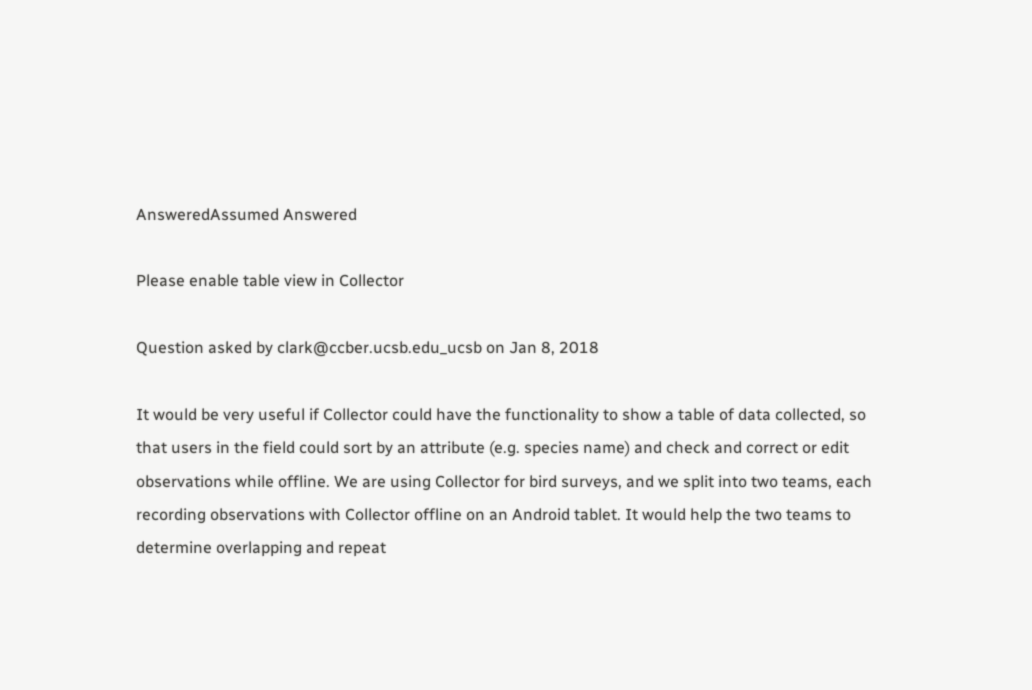AnsweredAssumed Answered

Please enable table view in Collector

Question asked by clark@ccber.ucsb.edu_ucsb on Jan 8, 2018

It would be very useful if Collector could have the functionality to show a table of data collected, so that users in the field could sort by an attribute (e.g. species name) and check and correct or edit observations while offline. We are using Collector for bird surveys, and we split into two teams, each recording observations with Collector offline on an Android tablet. It would help the two teams to determine overlapping and repeat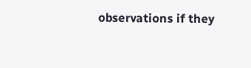observations if they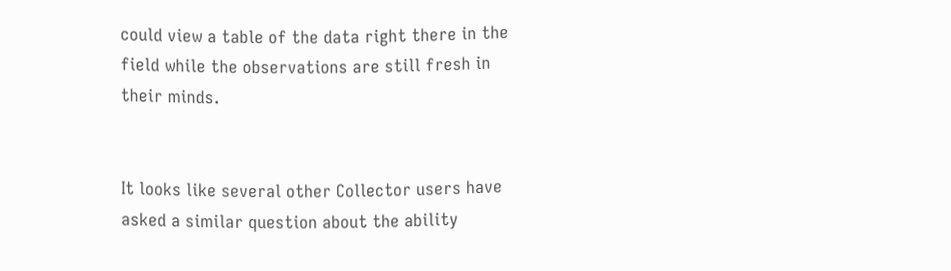could view a table of the data right there in the field while the observations are still fresh in their minds.


It looks like several other Collector users have asked a similar question about the ability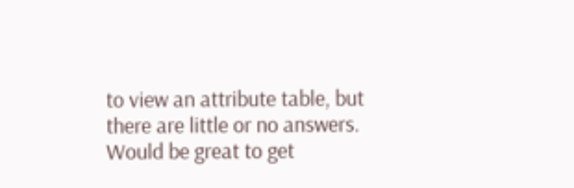to view an attribute table, but there are little or no answers. Would be great to get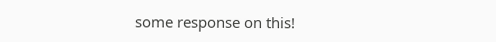some response on this!